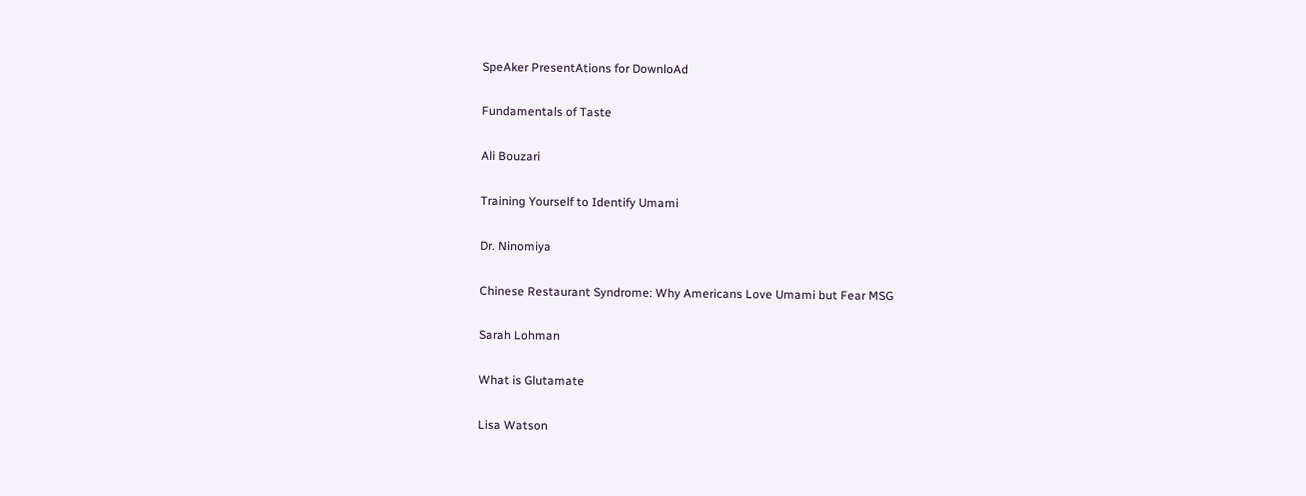SpeAker PresentAtions for DownloAd

Fundamentals of Taste

Ali Bouzari

Training Yourself to Identify Umami

Dr. Ninomiya

Chinese Restaurant Syndrome: Why Americans Love Umami but Fear MSG

Sarah Lohman

What is Glutamate

Lisa Watson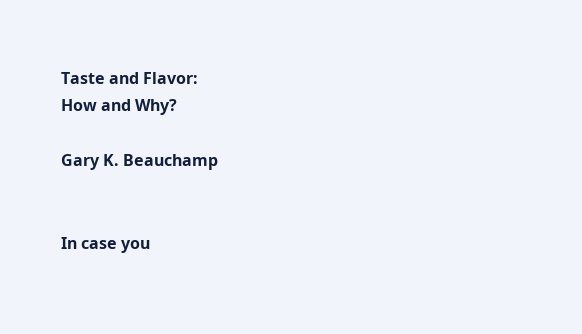Taste and Flavor:
How and Why?

Gary K. Beauchamp


In case you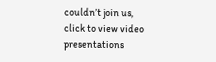couldn’t join us, click to view video presentations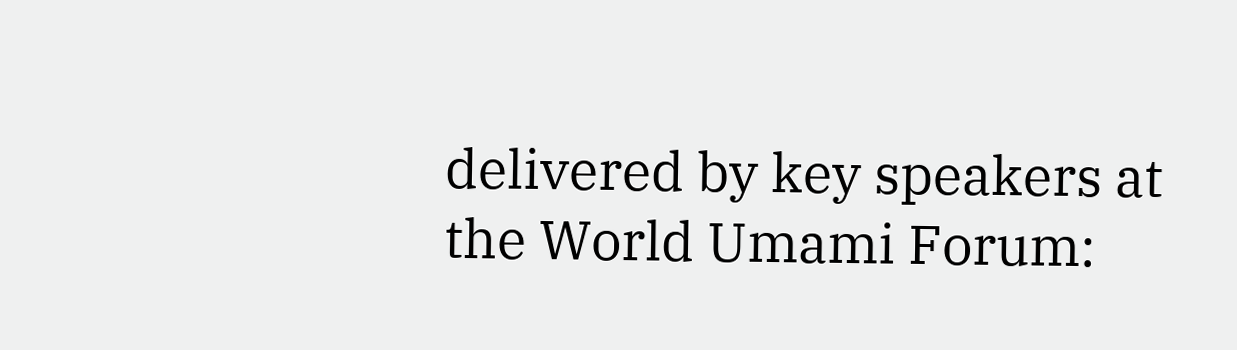delivered by key speakers at the World Umami Forum: